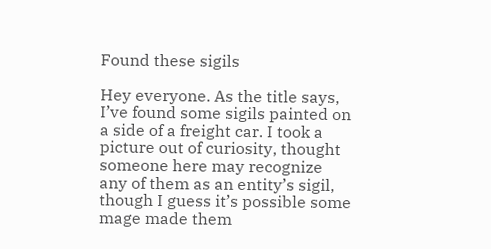Found these sigils

Hey everyone. As the title says, I’ve found some sigils painted on a side of a freight car. I took a picture out of curiosity, thought someone here may recognize any of them as an entity’s sigil, though I guess it’s possible some mage made them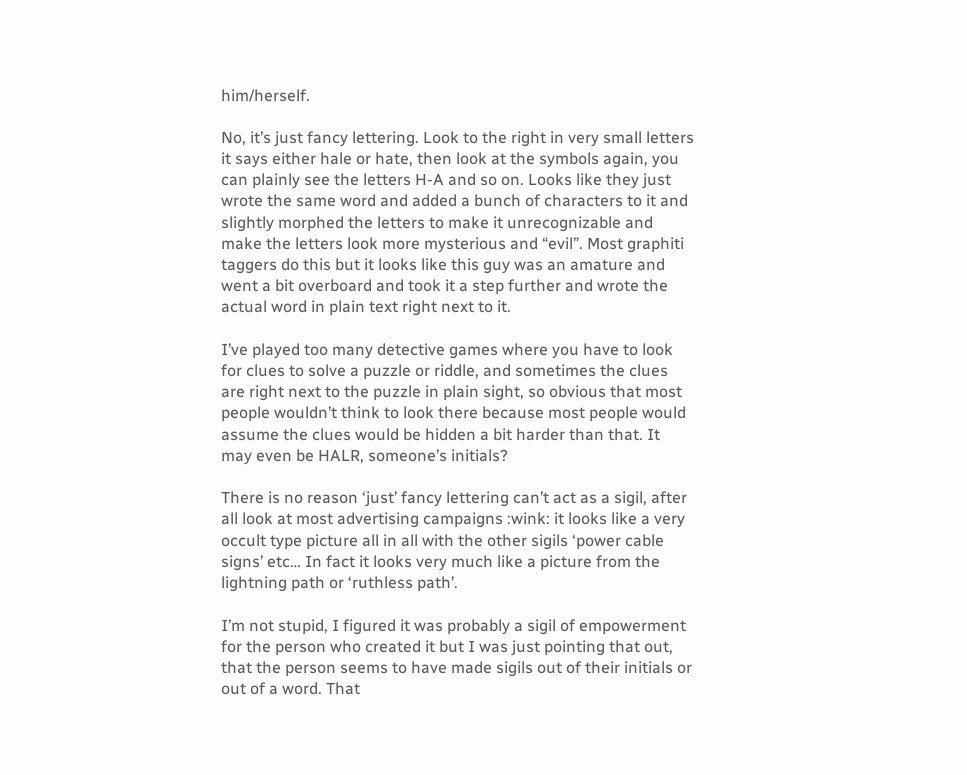him/herself.

No, it’s just fancy lettering. Look to the right in very small letters it says either hale or hate, then look at the symbols again, you can plainly see the letters H-A and so on. Looks like they just wrote the same word and added a bunch of characters to it and slightly morphed the letters to make it unrecognizable and make the letters look more mysterious and “evil”. Most graphiti taggers do this but it looks like this guy was an amature and went a bit overboard and took it a step further and wrote the actual word in plain text right next to it.

I’ve played too many detective games where you have to look for clues to solve a puzzle or riddle, and sometimes the clues are right next to the puzzle in plain sight, so obvious that most people wouldn’t think to look there because most people would assume the clues would be hidden a bit harder than that. It may even be HALR, someone’s initials?

There is no reason ‘just’ fancy lettering can’t act as a sigil, after all look at most advertising campaigns :wink: it looks like a very occult type picture all in all with the other sigils ‘power cable signs’ etc… In fact it looks very much like a picture from the lightning path or ‘ruthless path’.

I’m not stupid, I figured it was probably a sigil of empowerment for the person who created it but I was just pointing that out, that the person seems to have made sigils out of their initials or out of a word. That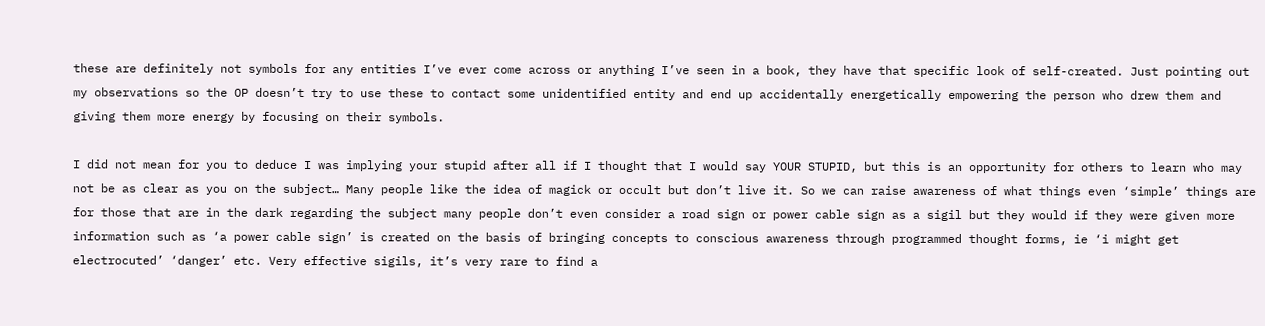these are definitely not symbols for any entities I’ve ever come across or anything I’ve seen in a book, they have that specific look of self-created. Just pointing out my observations so the OP doesn’t try to use these to contact some unidentified entity and end up accidentally energetically empowering the person who drew them and giving them more energy by focusing on their symbols.

I did not mean for you to deduce I was implying your stupid after all if I thought that I would say YOUR STUPID, but this is an opportunity for others to learn who may not be as clear as you on the subject… Many people like the idea of magick or occult but don’t live it. So we can raise awareness of what things even ‘simple’ things are for those that are in the dark regarding the subject many people don’t even consider a road sign or power cable sign as a sigil but they would if they were given more information such as ‘a power cable sign’ is created on the basis of bringing concepts to conscious awareness through programmed thought forms, ie ‘i might get electrocuted’ ‘danger’ etc. Very effective sigils, it’s very rare to find a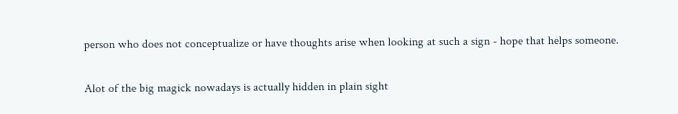person who does not conceptualize or have thoughts arise when looking at such a sign - hope that helps someone.

Alot of the big magick nowadays is actually hidden in plain sight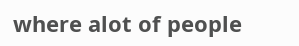where alot of people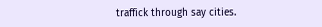traffick through say cities.